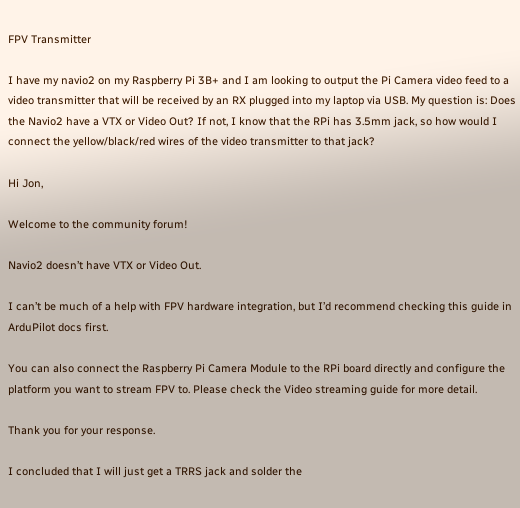FPV Transmitter

I have my navio2 on my Raspberry Pi 3B+ and I am looking to output the Pi Camera video feed to a video transmitter that will be received by an RX plugged into my laptop via USB. My question is: Does the Navio2 have a VTX or Video Out? If not, I know that the RPi has 3.5mm jack, so how would I connect the yellow/black/red wires of the video transmitter to that jack?

Hi Jon,

Welcome to the community forum!

Navio2 doesn’t have VTX or Video Out.

I can’t be much of a help with FPV hardware integration, but I’d recommend checking this guide in ArduPilot docs first.

You can also connect the Raspberry Pi Camera Module to the RPi board directly and configure the platform you want to stream FPV to. Please check the Video streaming guide for more detail.

Thank you for your response.

I concluded that I will just get a TRRS jack and solder the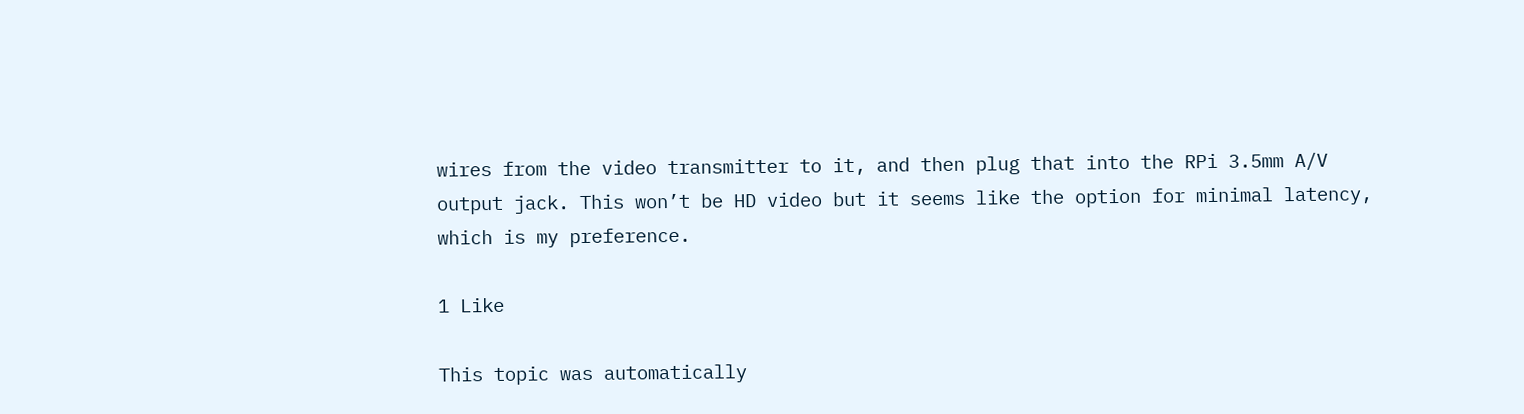wires from the video transmitter to it, and then plug that into the RPi 3.5mm A/V output jack. This won’t be HD video but it seems like the option for minimal latency, which is my preference.

1 Like

This topic was automatically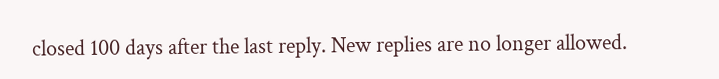closed 100 days after the last reply. New replies are no longer allowed.